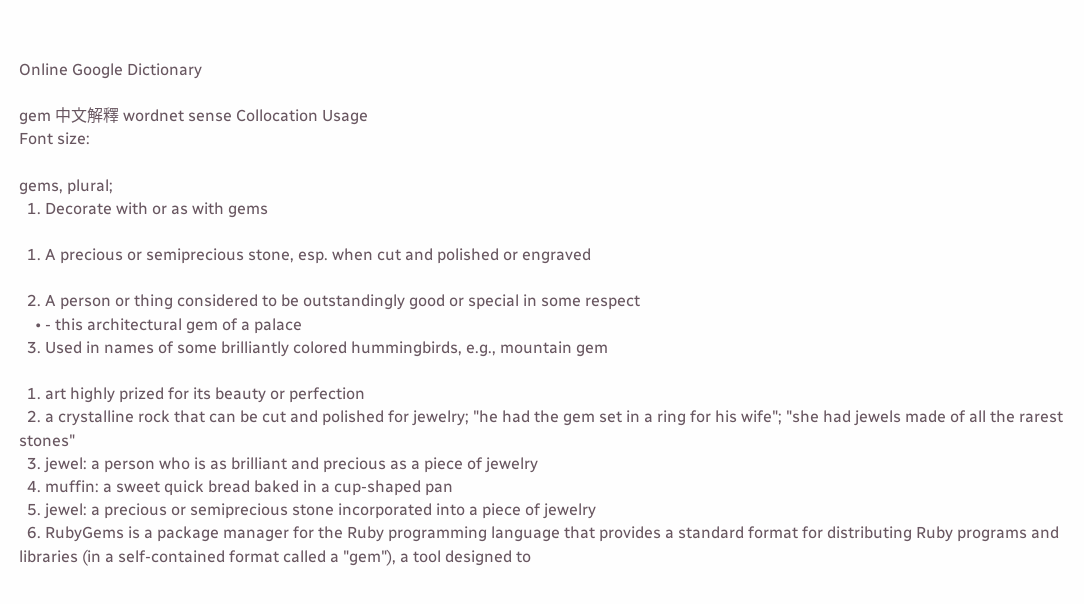Online Google Dictionary

gem 中文解釋 wordnet sense Collocation Usage
Font size:

gems, plural;
  1. Decorate with or as with gems

  1. A precious or semiprecious stone, esp. when cut and polished or engraved

  2. A person or thing considered to be outstandingly good or special in some respect
    • - this architectural gem of a palace
  3. Used in names of some brilliantly colored hummingbirds, e.g., mountain gem

  1. art highly prized for its beauty or perfection
  2. a crystalline rock that can be cut and polished for jewelry; "he had the gem set in a ring for his wife"; "she had jewels made of all the rarest stones"
  3. jewel: a person who is as brilliant and precious as a piece of jewelry
  4. muffin: a sweet quick bread baked in a cup-shaped pan
  5. jewel: a precious or semiprecious stone incorporated into a piece of jewelry
  6. RubyGems is a package manager for the Ruby programming language that provides a standard format for distributing Ruby programs and libraries (in a self-contained format called a "gem"), a tool designed to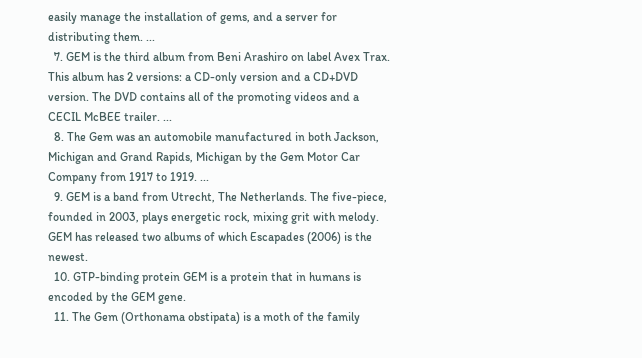easily manage the installation of gems, and a server for distributing them. ...
  7. GEM is the third album from Beni Arashiro on label Avex Trax. This album has 2 versions: a CD-only version and a CD+DVD version. The DVD contains all of the promoting videos and a CECIL McBEE trailer. ...
  8. The Gem was an automobile manufactured in both Jackson, Michigan and Grand Rapids, Michigan by the Gem Motor Car Company from 1917 to 1919. ...
  9. GEM is a band from Utrecht, The Netherlands. The five-piece, founded in 2003, plays energetic rock, mixing grit with melody. GEM has released two albums of which Escapades (2006) is the newest.
  10. GTP-binding protein GEM is a protein that in humans is encoded by the GEM gene.
  11. The Gem (Orthonama obstipata) is a moth of the family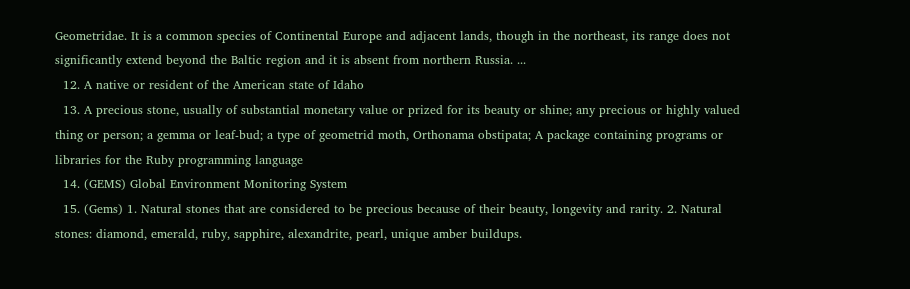Geometridae. It is a common species of Continental Europe and adjacent lands, though in the northeast, its range does not significantly extend beyond the Baltic region and it is absent from northern Russia. ...
  12. A native or resident of the American state of Idaho
  13. A precious stone, usually of substantial monetary value or prized for its beauty or shine; any precious or highly valued thing or person; a gemma or leaf-bud; a type of geometrid moth, Orthonama obstipata; A package containing programs or libraries for the Ruby programming language
  14. (GEMS) Global Environment Monitoring System
  15. (Gems) 1. Natural stones that are considered to be precious because of their beauty, longevity and rarity. 2. Natural stones: diamond, emerald, ruby, sapphire, alexandrite, pearl, unique amber buildups.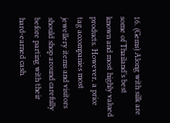16. (Gems) Along with silk are some of Thailand’s best known and most highly valued products. However, a price tag accompanies most jewellery items and visitors should shop around carefully before parting with their hard-earned cash.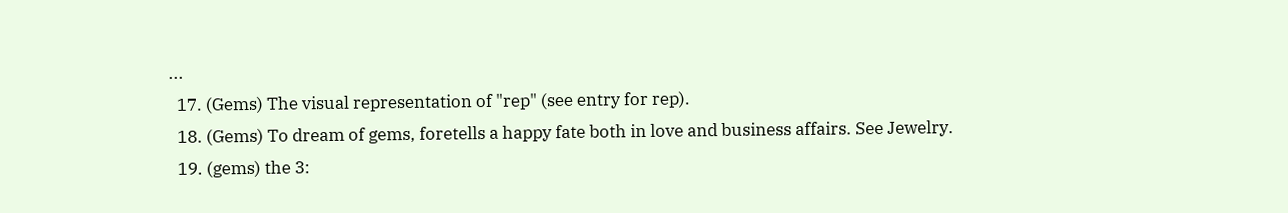...
  17. (Gems) The visual representation of "rep" (see entry for rep).
  18. (Gems) To dream of gems, foretells a happy fate both in love and business affairs. See Jewelry.
  19. (gems) the 3: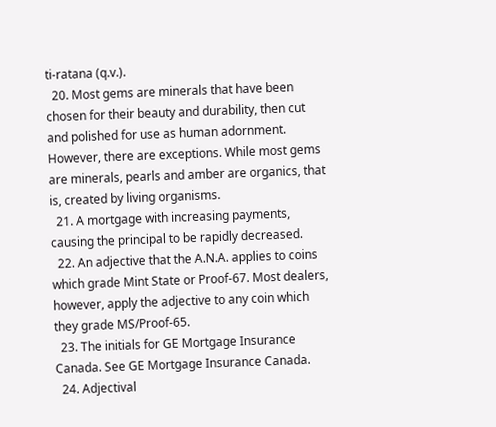ti-ratana (q.v.).
  20. Most gems are minerals that have been chosen for their beauty and durability, then cut and polished for use as human adornment.  However, there are exceptions. While most gems are minerals, pearls and amber are organics, that is, created by living organisms.
  21. A mortgage with increasing payments, causing the principal to be rapidly decreased.
  22. An adjective that the A.N.A. applies to coins which grade Mint State or Proof-67. Most dealers, however, apply the adjective to any coin which they grade MS/Proof-65.
  23. The initials for GE Mortgage Insurance Canada. See GE Mortgage Insurance Canada.
  24. Adjectival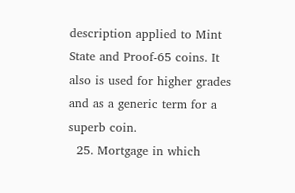description applied to Mint State and Proof-65 coins. It also is used for higher grades and as a generic term for a superb coin.
  25. Mortgage in which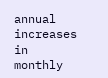annual increases in monthly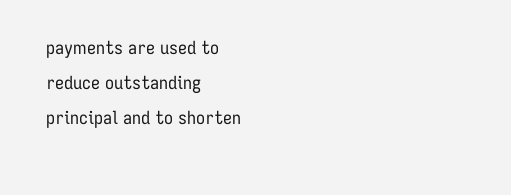payments are used to reduce outstanding principal and to shorten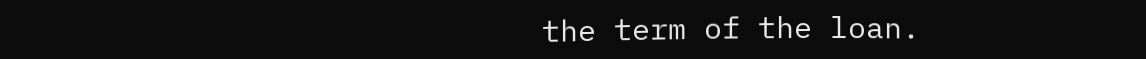the term of the loan.